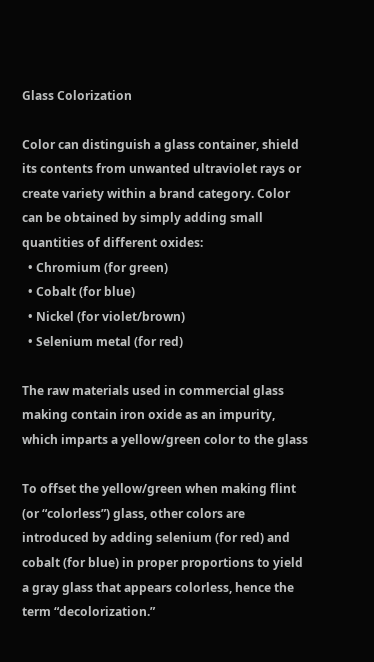Glass Colorization

Color can distinguish a glass container, shield its contents from unwanted ultraviolet rays or create variety within a brand category. Color can be obtained by simply adding small quantities of different oxides:
  • Chromium (for green)
  • Cobalt (for blue)
  • Nickel (for violet/brown)
  • Selenium metal (for red)

The raw materials used in commercial glass making contain iron oxide as an impurity, which imparts a yellow/green color to the glass

To offset the yellow/green when making flint (or “colorless”) glass, other colors are introduced by adding selenium (for red) and cobalt (for blue) in proper proportions to yield a gray glass that appears colorless, hence the term “decolorization.”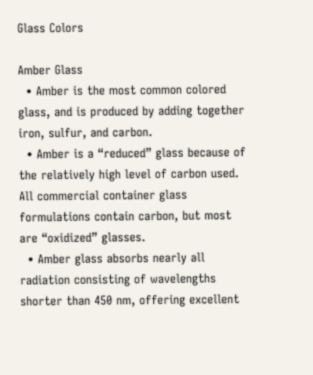Glass Colors

Amber Glass
  • Amber is the most common colored glass, and is produced by adding together iron, sulfur, and carbon.
  • Amber is a “reduced” glass because of the relatively high level of carbon used. All commercial container glass formulations contain carbon, but most are “oxidized” glasses.
  • Amber glass absorbs nearly all radiation consisting of wavelengths shorter than 450 nm, offering excellent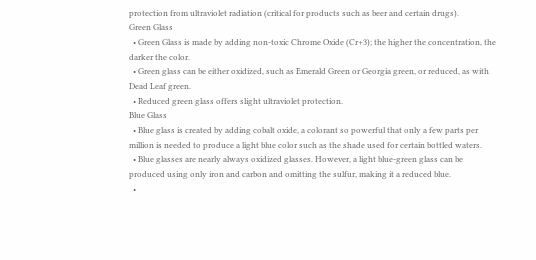protection from ultraviolet radiation (critical for products such as beer and certain drugs).
Green Glass
  • Green Glass is made by adding non-toxic Chrome Oxide (Cr+3); the higher the concentration, the darker the color.
  • Green glass can be either oxidized, such as Emerald Green or Georgia green, or reduced, as with Dead Leaf green.
  • Reduced green glass offers slight ultraviolet protection.
Blue Glass
  • Blue glass is created by adding cobalt oxide, a colorant so powerful that only a few parts per million is needed to produce a light blue color such as the shade used for certain bottled waters.
  • Blue glasses are nearly always oxidized glasses. However, a light blue-green glass can be produced using only iron and carbon and omitting the sulfur, making it a reduced blue.
  •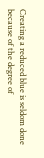Creating a reduced blue is seldom done because of the degree of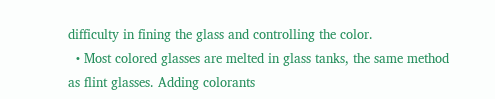difficulty in fining the glass and controlling the color.
  • Most colored glasses are melted in glass tanks, the same method as flint glasses. Adding colorants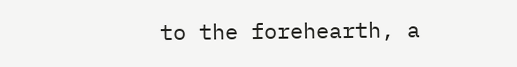to the forehearth, a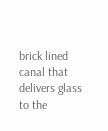brick lined canal that delivers glass to the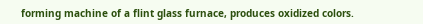forming machine of a flint glass furnace, produces oxidized colors.